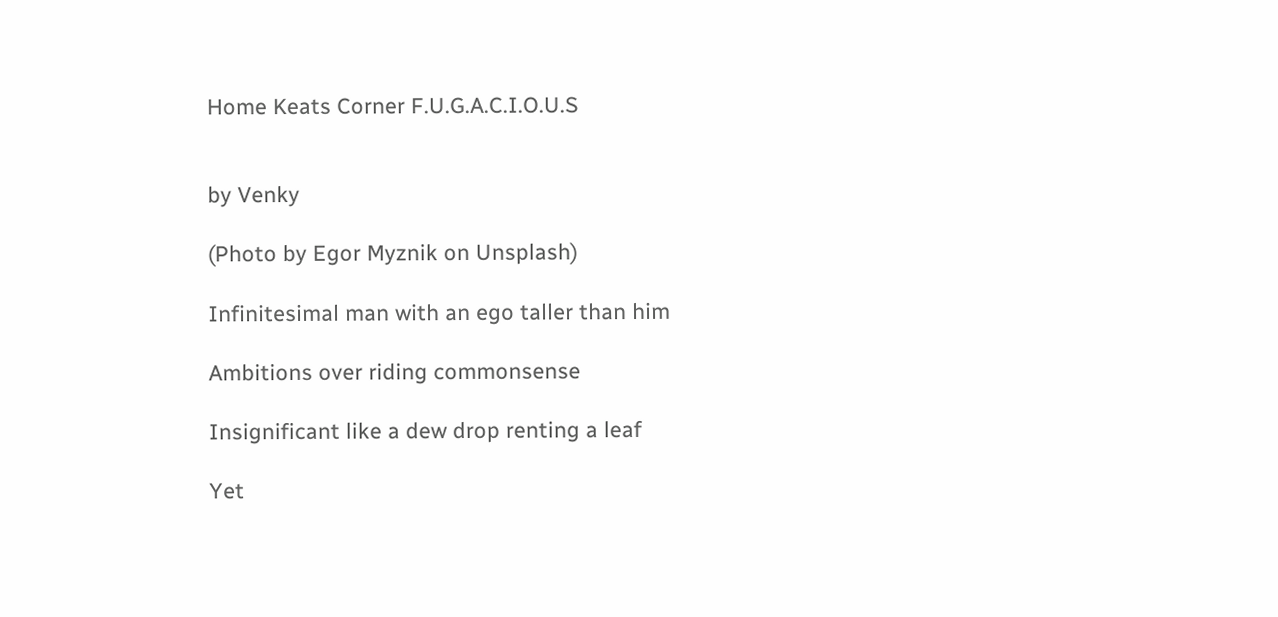Home Keats Corner F.U.G.A.C.I.O.U.S


by Venky

(Photo by Egor Myznik on Unsplash)

Infinitesimal man with an ego taller than him

Ambitions over riding commonsense

Insignificant like a dew drop renting a leaf

Yet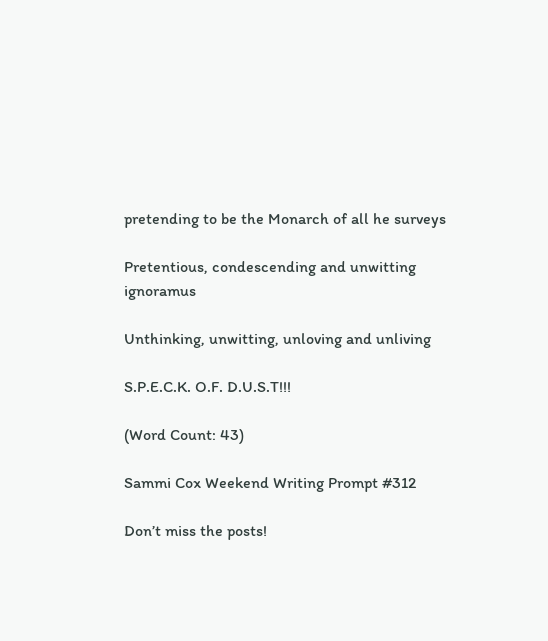pretending to be the Monarch of all he surveys

Pretentious, condescending and unwitting ignoramus

Unthinking, unwitting, unloving and unliving

S.P.E.C.K. O.F. D.U.S.T!!!

(Word Count: 43)

Sammi Cox Weekend Writing Prompt #312

Don’t miss the posts!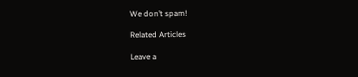We don’t spam!

Related Articles

Leave a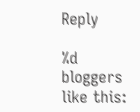Reply

%d bloggers like this: